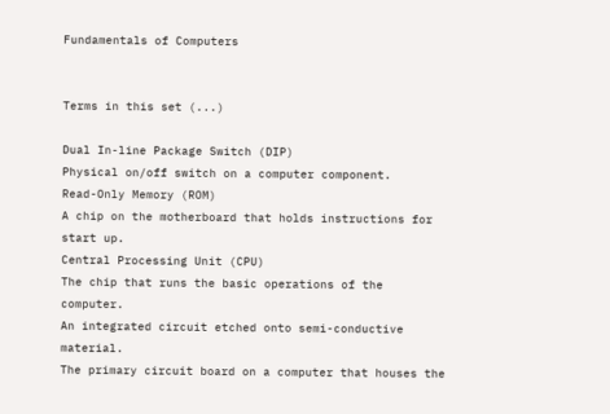Fundamentals of Computers


Terms in this set (...)

Dual In-line Package Switch (DIP)
Physical on/off switch on a computer component.
Read-Only Memory (ROM)
A chip on the motherboard that holds instructions for start up.
Central Processing Unit (CPU)
The chip that runs the basic operations of the computer.
An integrated circuit etched onto semi-conductive material.
The primary circuit board on a computer that houses the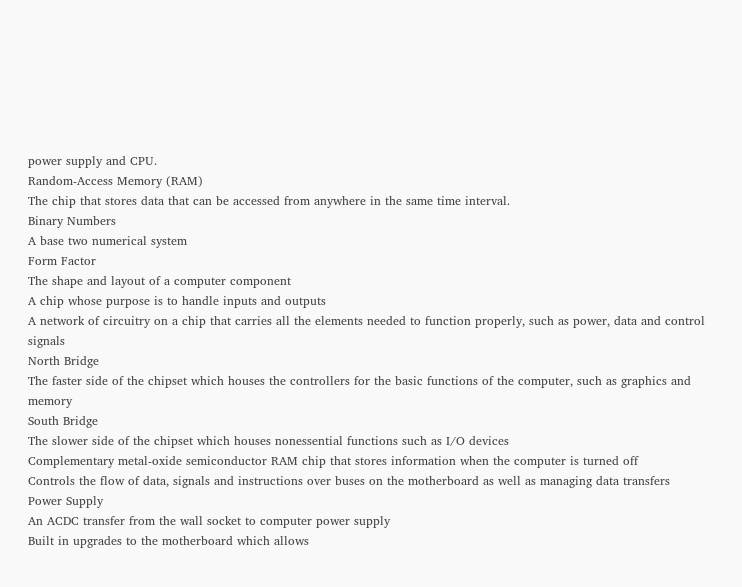power supply and CPU.
Random-Access Memory (RAM)
The chip that stores data that can be accessed from anywhere in the same time interval.
Binary Numbers
A base two numerical system
Form Factor
The shape and layout of a computer component
A chip whose purpose is to handle inputs and outputs
A network of circuitry on a chip that carries all the elements needed to function properly, such as power, data and control signals
North Bridge
The faster side of the chipset which houses the controllers for the basic functions of the computer, such as graphics and memory
South Bridge
The slower side of the chipset which houses nonessential functions such as I/O devices
Complementary metal-oxide semiconductor RAM chip that stores information when the computer is turned off
Controls the flow of data, signals and instructions over buses on the motherboard as well as managing data transfers
Power Supply
An ACDC transfer from the wall socket to computer power supply
Built in upgrades to the motherboard which allows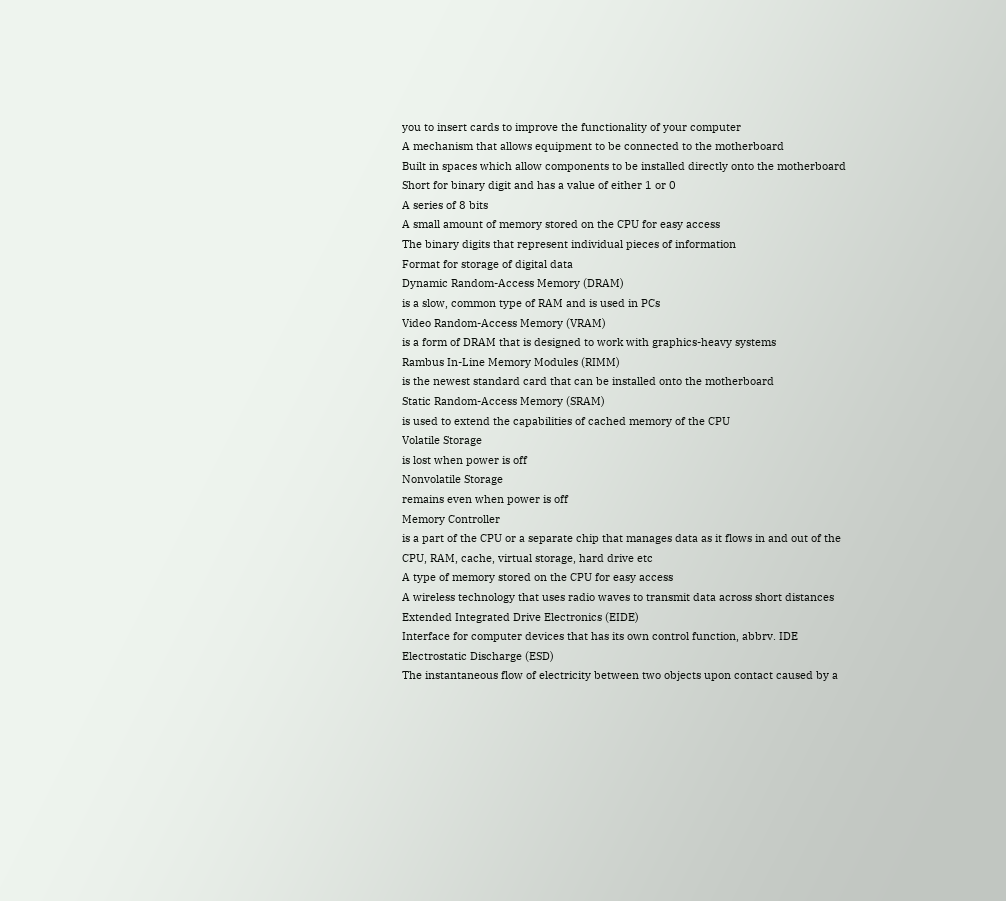you to insert cards to improve the functionality of your computer
A mechanism that allows equipment to be connected to the motherboard
Built in spaces which allow components to be installed directly onto the motherboard
Short for binary digit and has a value of either 1 or 0
A series of 8 bits
A small amount of memory stored on the CPU for easy access
The binary digits that represent individual pieces of information
Format for storage of digital data
Dynamic Random-Access Memory (DRAM)
is a slow, common type of RAM and is used in PCs
Video Random-Access Memory (VRAM)
is a form of DRAM that is designed to work with graphics-heavy systems
Rambus In-Line Memory Modules (RIMM)
is the newest standard card that can be installed onto the motherboard
Static Random-Access Memory (SRAM)
is used to extend the capabilities of cached memory of the CPU
Volatile Storage
is lost when power is off
Nonvolatile Storage
remains even when power is off
Memory Controller
is a part of the CPU or a separate chip that manages data as it flows in and out of the CPU, RAM, cache, virtual storage, hard drive etc
A type of memory stored on the CPU for easy access
A wireless technology that uses radio waves to transmit data across short distances
Extended Integrated Drive Electronics (EIDE)
Interface for computer devices that has its own control function, abbrv. IDE
Electrostatic Discharge (ESD)
The instantaneous flow of electricity between two objects upon contact caused by a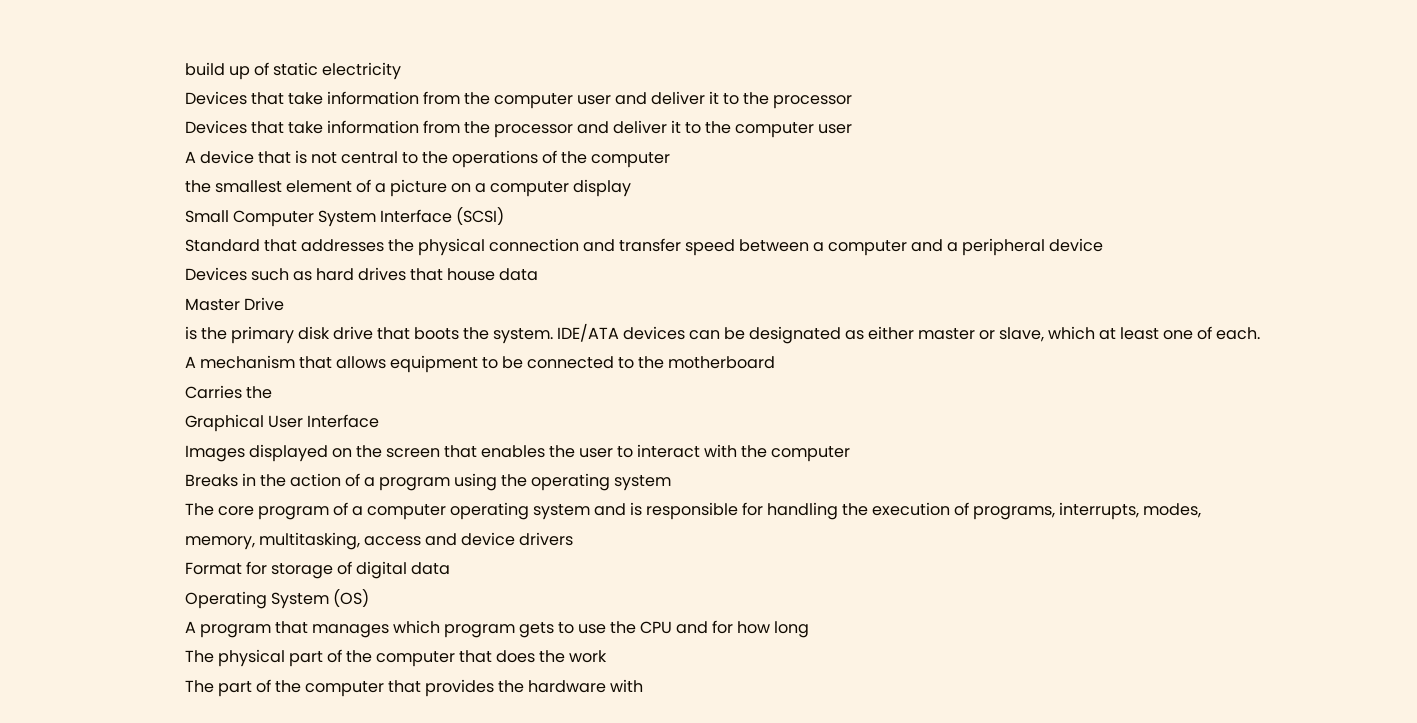build up of static electricity
Devices that take information from the computer user and deliver it to the processor
Devices that take information from the processor and deliver it to the computer user
A device that is not central to the operations of the computer
the smallest element of a picture on a computer display
Small Computer System Interface (SCSI)
Standard that addresses the physical connection and transfer speed between a computer and a peripheral device
Devices such as hard drives that house data
Master Drive
is the primary disk drive that boots the system. IDE/ATA devices can be designated as either master or slave, which at least one of each.
A mechanism that allows equipment to be connected to the motherboard
Carries the
Graphical User Interface
Images displayed on the screen that enables the user to interact with the computer
Breaks in the action of a program using the operating system
The core program of a computer operating system and is responsible for handling the execution of programs, interrupts, modes, memory, multitasking, access and device drivers
Format for storage of digital data
Operating System (OS)
A program that manages which program gets to use the CPU and for how long
The physical part of the computer that does the work
The part of the computer that provides the hardware with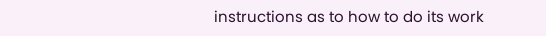instructions as to how to do its work